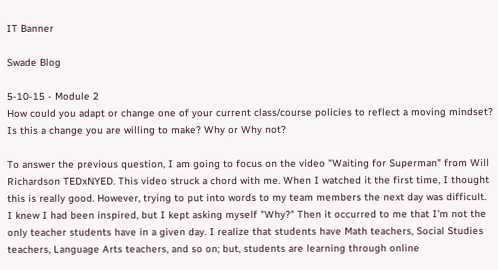IT Banner

Swade Blog

5-10-15 - Module 2
How could you adapt or change one of your current class/course policies to reflect a moving mindset? Is this a change you are willing to make? Why or Why not?

To answer the previous question, I am going to focus on the video "Waiting for Superman" from Will Richardson TEDxNYED. This video struck a chord with me. When I watched it the first time, I thought this is really good. However, trying to put into words to my team members the next day was difficult. I knew I had been inspired, but I kept asking myself "Why?" Then it occurred to me that I'm not the only teacher students have in a given day. I realize that students have Math teachers, Social Studies teachers, Language Arts teachers, and so on; but, students are learning through online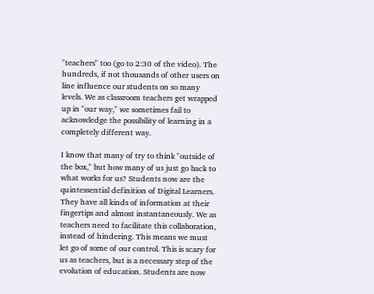"teachers" too (go to 2:30 of the video). The hundreds, if not thousands of other users on line influence our students on so many levels. We as classroom teachers get wrapped up in "our way," we sometimes fail to acknowledge the possibility of learning in a completely different way.

I know that many of try to think "outside of the box," but how many of us just go back to what works for us? Students now are the quintessential definition of Digital Learners. They have all kinds of information at their fingertips and almost instantaneously. We as teachers need to facilitate this collaboration, instead of hindering. This means we must let go of some of our control. This is scary for us as teachers, but is a necessary step of the evolution of education. Students are now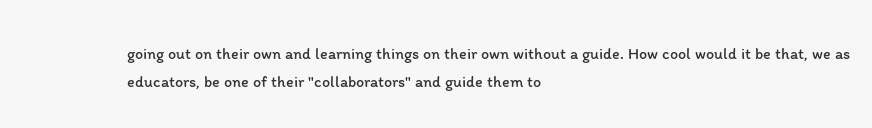going out on their own and learning things on their own without a guide. How cool would it be that, we as educators, be one of their "collaborators" and guide them to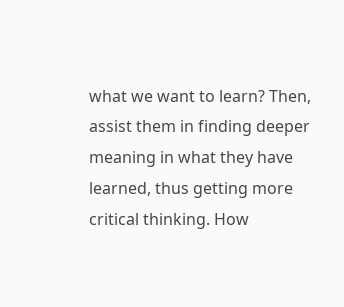what we want to learn? Then, assist them in finding deeper meaning in what they have learned, thus getting more critical thinking. How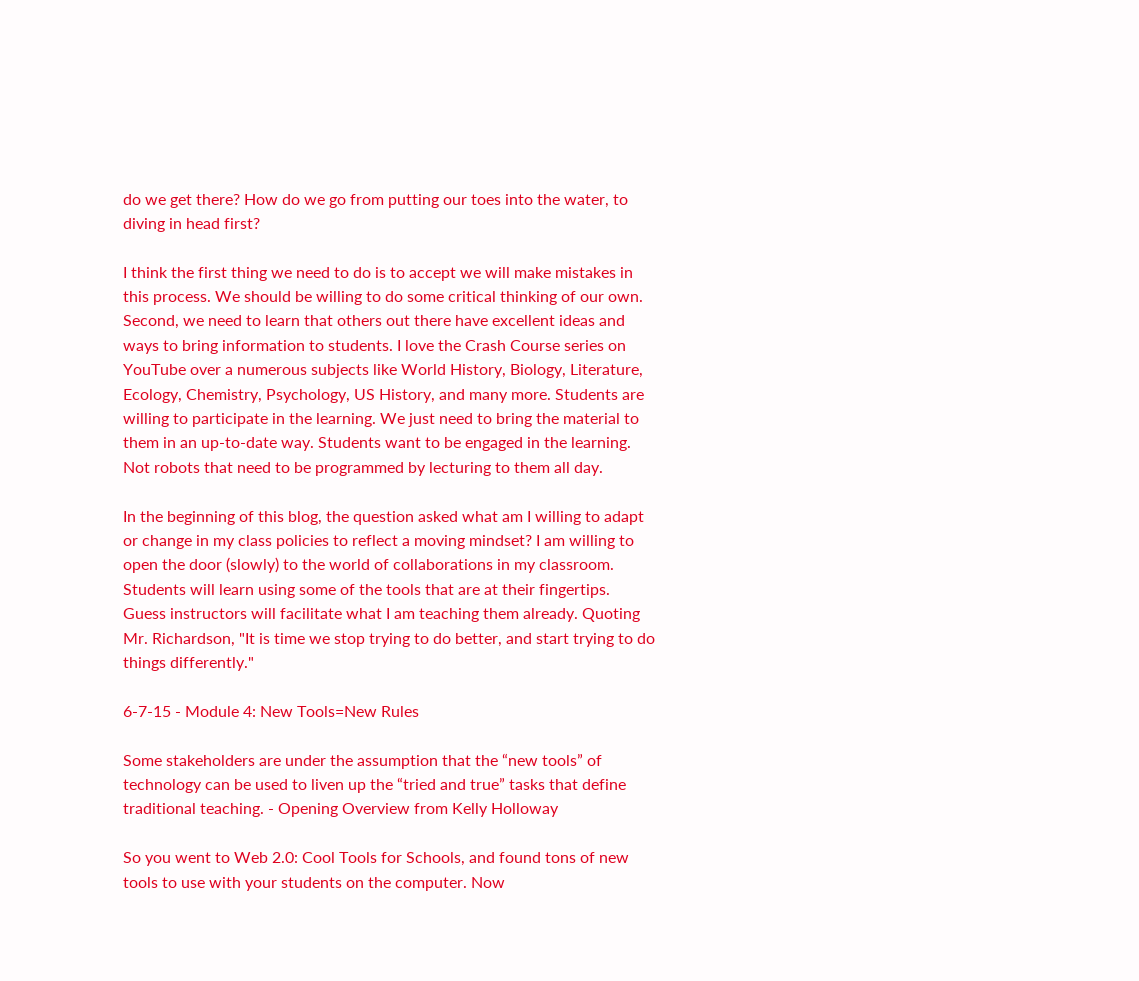do we get there? How do we go from putting our toes into the water, to diving in head first?

I think the first thing we need to do is to accept we will make mistakes in this process. We should be willing to do some critical thinking of our own. Second, we need to learn that others out there have excellent ideas and ways to bring information to students. I love the Crash Course series on YouTube over a numerous subjects like World History, Biology, Literature, Ecology, Chemistry, Psychology, US History, and many more. Students are willing to participate in the learning. We just need to bring the material to them in an up-to-date way. Students want to be engaged in the learning. Not robots that need to be programmed by lecturing to them all day.

In the beginning of this blog, the question asked what am I willing to adapt or change in my class policies to reflect a moving mindset? I am willing to open the door (slowly) to the world of collaborations in my classroom. Students will learn using some of the tools that are at their fingertips. Guess instructors will facilitate what I am teaching them already. Quoting Mr. Richardson, "It is time we stop trying to do better, and start trying to do things differently."

6-7-15 - Module 4: New Tools=New Rules

Some stakeholders are under the assumption that the “new tools” of technology can be used to liven up the “tried and true” tasks that define traditional teaching. - Opening Overview from Kelly Holloway

So you went to Web 2.0: Cool Tools for Schools, and found tons of new tools to use with your students on the computer. Now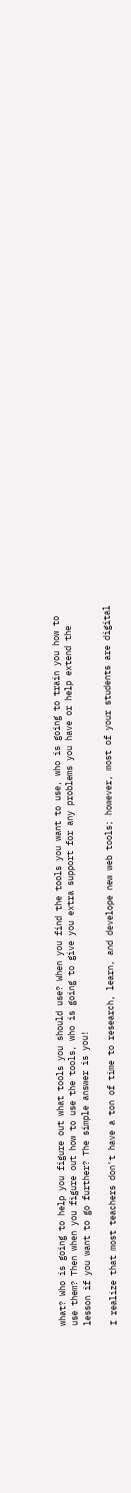what? Who is going to help you figure out what tools you should use? When you find the tools you want to use, who is going to train you how to use them? Then when you figure out how to use the tools, who is going to give you extra support for any problems you have or help extend the lesson if you want to go further? The simple answer is you!

I realize that most teachers don't have a ton of time to research, learn, and develope new web tools; however, most of your students are digital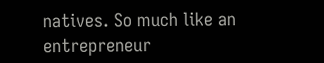natives. So much like an entrepreneur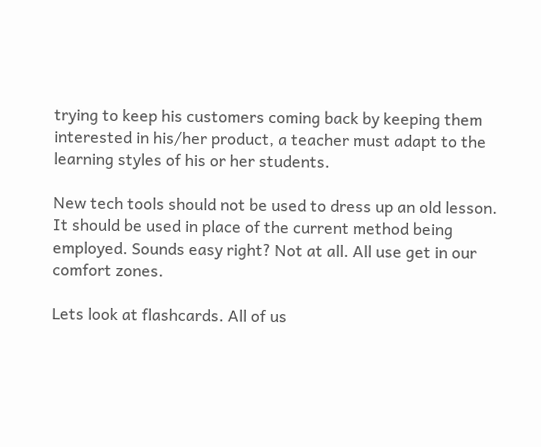trying to keep his customers coming back by keeping them interested in his/her product, a teacher must adapt to the learning styles of his or her students.

New tech tools should not be used to dress up an old lesson. It should be used in place of the current method being employed. Sounds easy right? Not at all. All use get in our comfort zones.

Lets look at flashcards. All of us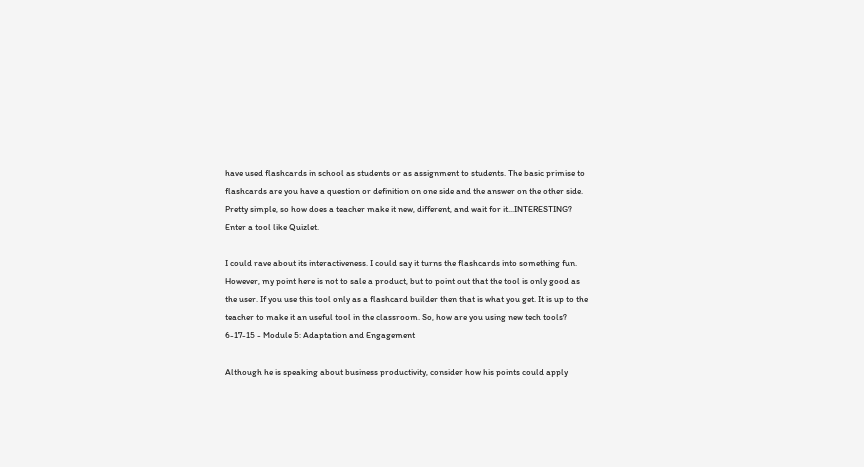have used flashcards in school as students or as assignment to students. The basic primise to flashcards are you have a question or definition on one side and the answer on the other side. Pretty simple, so how does a teacher make it new, different, and wait for it...INTERESTING? Enter a tool like Quizlet.

I could rave about its interactiveness. I could say it turns the flashcards into something fun. However, my point here is not to sale a product, but to point out that the tool is only good as the user. If you use this tool only as a flashcard builder then that is what you get. It is up to the teacher to make it an useful tool in the classroom. So, how are you using new tech tools?
6-17-15 - Module 5: Adaptation and Engagement

Although he is speaking about business productivity, consider how his points could apply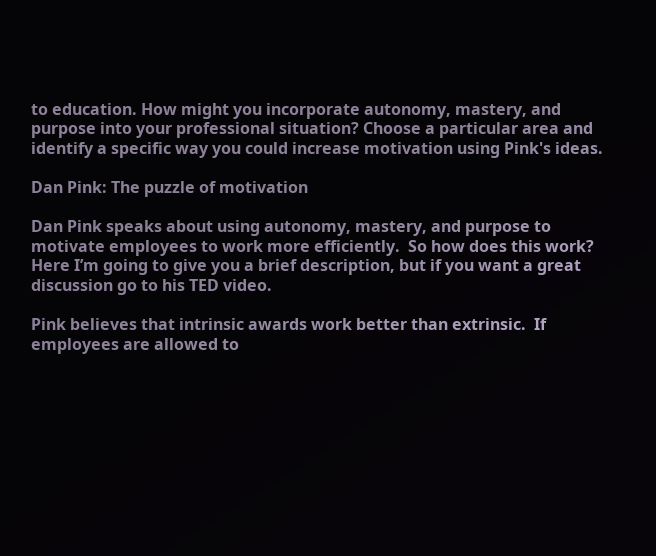to education. How might you incorporate autonomy, mastery, and purpose into your professional situation? Choose a particular area and identify a specific way you could increase motivation using Pink's ideas.

Dan Pink: The puzzle of motivation

Dan Pink speaks about using autonomy, mastery, and purpose to motivate employees to work more efficiently.  So how does this work?  Here I’m going to give you a brief description, but if you want a great discussion go to his TED video.

Pink believes that intrinsic awards work better than extrinsic.  If employees are allowed to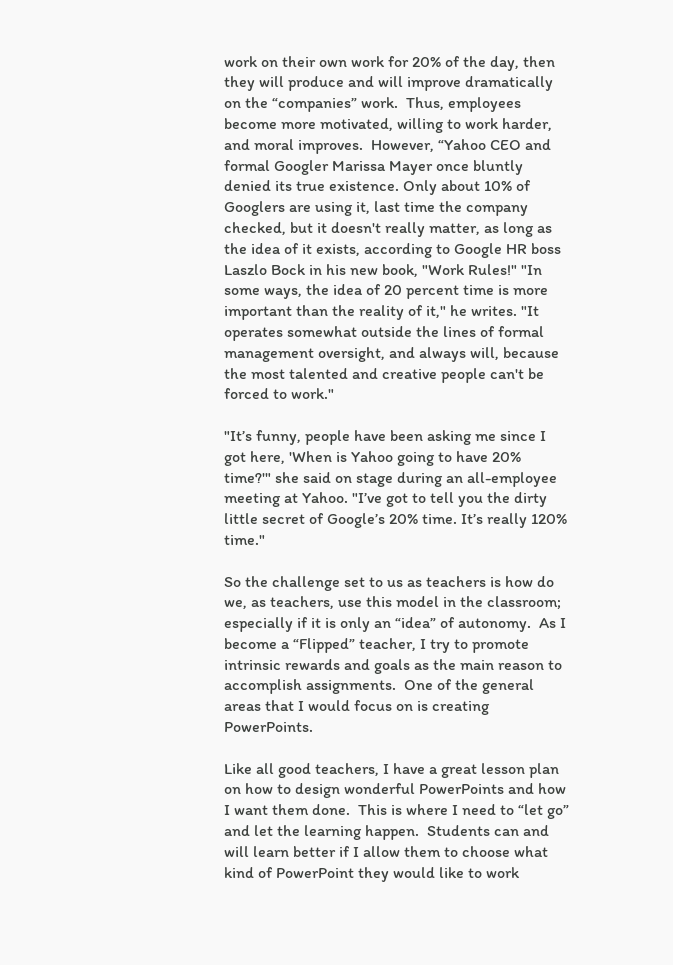work on their own work for 20% of the day, then they will produce and will improve dramatically on the “companies” work.  Thus, employees become more motivated, willing to work harder, and moral improves.  However, “Yahoo CEO and formal Googler Marissa Mayer once bluntly denied its true existence. Only about 10% of Googlers are using it, last time the company checked, but it doesn't really matter, as long as the idea of it exists, according to Google HR boss Laszlo Bock in his new book, "Work Rules!" "In some ways, the idea of 20 percent time is more important than the reality of it," he writes. "It operates somewhat outside the lines of formal management oversight, and always will, because the most talented and creative people can't be forced to work."

"It’s funny, people have been asking me since I got here, 'When is Yahoo going to have 20% time?'" she said on stage during an all-employee meeting at Yahoo. "I’ve got to tell you the dirty little secret of Google’s 20% time. It’s really 120% time."

So the challenge set to us as teachers is how do we, as teachers, use this model in the classroom; especially if it is only an “idea” of autonomy.  As I become a “Flipped” teacher, I try to promote intrinsic rewards and goals as the main reason to accomplish assignments.  One of the general areas that I would focus on is creating PowerPoints.

Like all good teachers, I have a great lesson plan on how to design wonderful PowerPoints and how I want them done.  This is where I need to “let go” and let the learning happen.  Students can and will learn better if I allow them to choose what kind of PowerPoint they would like to work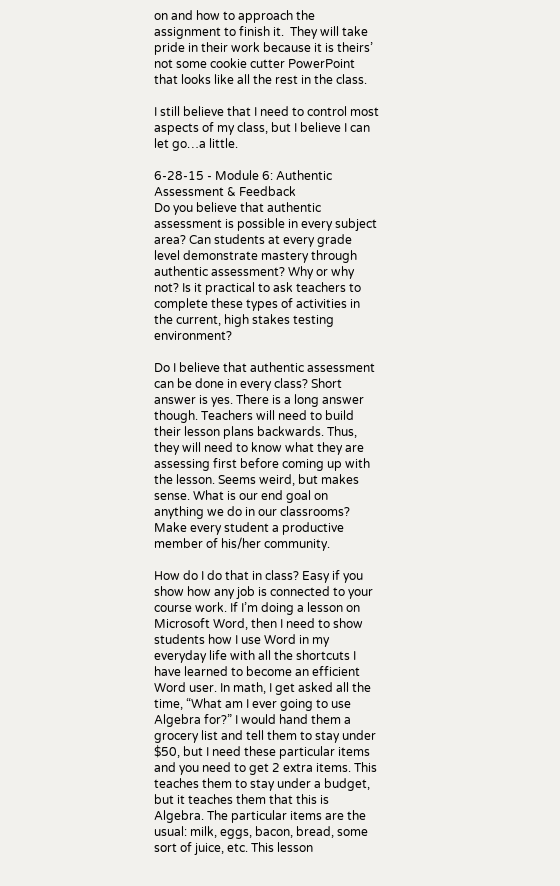on and how to approach the assignment to finish it.  They will take pride in their work because it is theirs’ not some cookie cutter PowerPoint that looks like all the rest in the class.

I still believe that I need to control most aspects of my class, but I believe I can let go…a little.

6-28-15 - Module 6: Authentic Assessment & Feedback
Do you believe that authentic assessment is possible in every subject area? Can students at every grade level demonstrate mastery through authentic assessment? Why or why not? Is it practical to ask teachers to complete these types of activities in the current, high stakes testing environment?

Do I believe that authentic assessment can be done in every class? Short answer is yes. There is a long answer though. Teachers will need to build their lesson plans backwards. Thus, they will need to know what they are assessing first before coming up with the lesson. Seems weird, but makes sense. What is our end goal on anything we do in our classrooms? Make every student a productive member of his/her community.

How do I do that in class? Easy if you show how any job is connected to your course work. If I’m doing a lesson on Microsoft Word, then I need to show students how I use Word in my everyday life with all the shortcuts I have learned to become an efficient Word user. In math, I get asked all the time, “What am I ever going to use Algebra for?” I would hand them a grocery list and tell them to stay under $50, but I need these particular items and you need to get 2 extra items. This teaches them to stay under a budget, but it teaches them that this is Algebra. The particular items are the usual: milk, eggs, bacon, bread, some sort of juice, etc. This lesson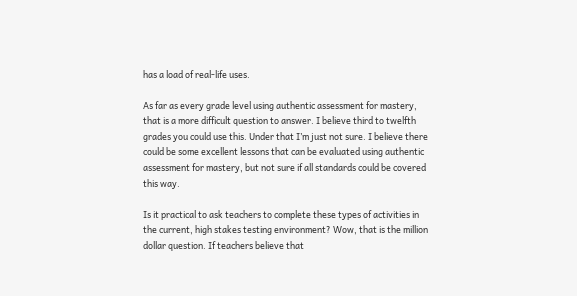has a load of real-life uses.

As far as every grade level using authentic assessment for mastery, that is a more difficult question to answer. I believe third to twelfth grades you could use this. Under that I’m just not sure. I believe there could be some excellent lessons that can be evaluated using authentic assessment for mastery, but not sure if all standards could be covered this way.

Is it practical to ask teachers to complete these types of activities in the current, high stakes testing environment? Wow, that is the million dollar question. If teachers believe that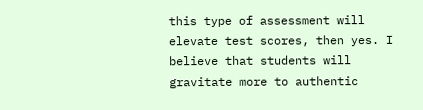this type of assessment will elevate test scores, then yes. I believe that students will gravitate more to authentic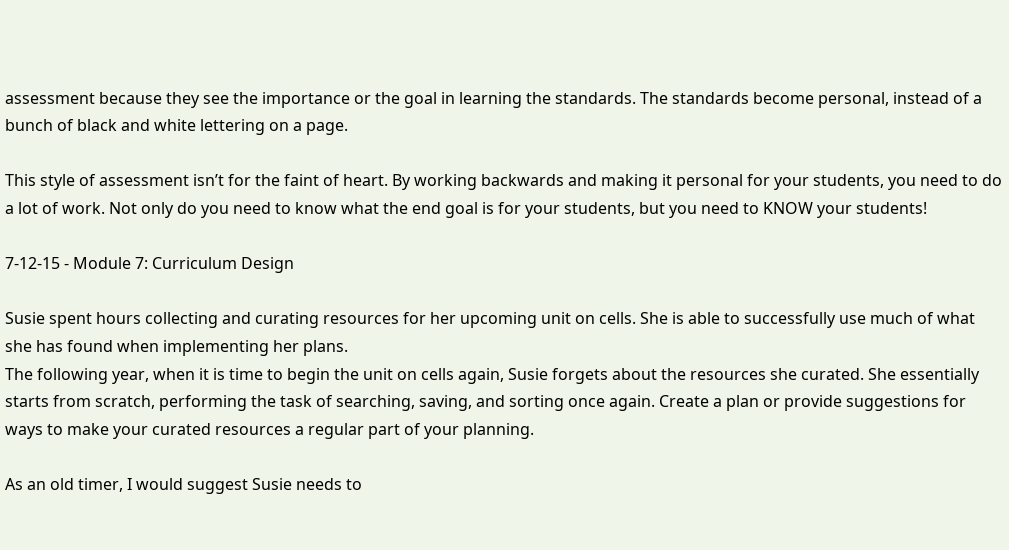assessment because they see the importance or the goal in learning the standards. The standards become personal, instead of a bunch of black and white lettering on a page.

This style of assessment isn’t for the faint of heart. By working backwards and making it personal for your students, you need to do a lot of work. Not only do you need to know what the end goal is for your students, but you need to KNOW your students!

7-12-15 - Module 7: Curriculum Design

Susie spent hours collecting and curating resources for her upcoming unit on cells. She is able to successfully use much of what she has found when implementing her plans.
The following year, when it is time to begin the unit on cells again, Susie forgets about the resources she curated. She essentially starts from scratch, performing the task of searching, saving, and sorting once again. Create a plan or provide suggestions for ways to make your curated resources a regular part of your planning.

As an old timer, I would suggest Susie needs to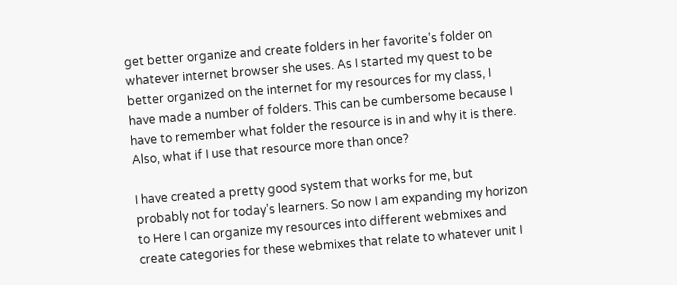get better organize and create folders in her favorite’s folder on whatever internet browser she uses. As I started my quest to be better organized on the internet for my resources for my class, I have made a number of folders. This can be cumbersome because I have to remember what folder the resource is in and why it is there. Also, what if I use that resource more than once?

I have created a pretty good system that works for me, but probably not for today’s learners. So now I am expanding my horizon to Here I can organize my resources into different webmixes and create categories for these webmixes that relate to whatever unit I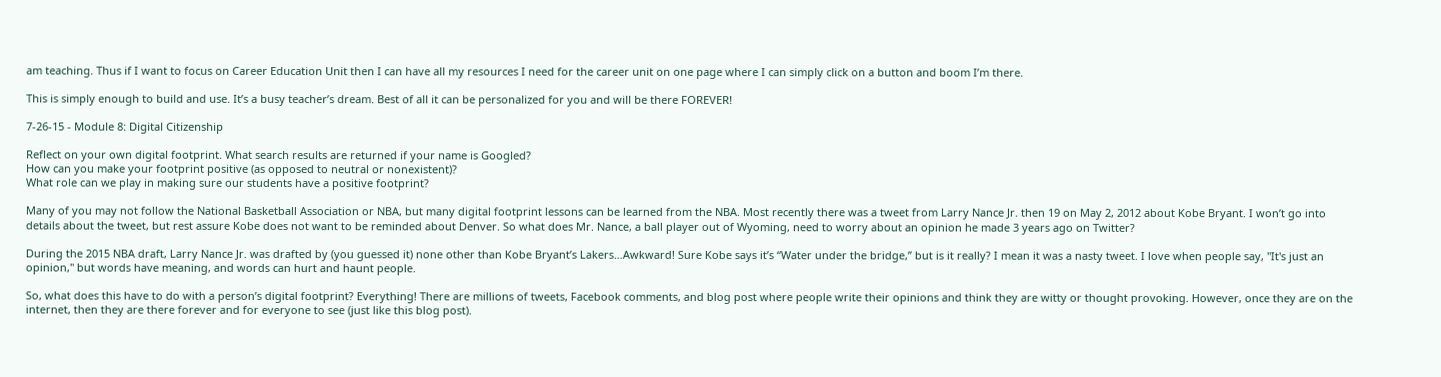am teaching. Thus if I want to focus on Career Education Unit then I can have all my resources I need for the career unit on one page where I can simply click on a button and boom I’m there.

This is simply enough to build and use. It’s a busy teacher’s dream. Best of all it can be personalized for you and will be there FOREVER!

7-26-15 - Module 8: Digital Citizenship

Reflect on your own digital footprint. What search results are returned if your name is Googled?
How can you make your footprint positive (as opposed to neutral or nonexistent)?
What role can we play in making sure our students have a positive footprint?

Many of you may not follow the National Basketball Association or NBA, but many digital footprint lessons can be learned from the NBA. Most recently there was a tweet from Larry Nance Jr. then 19 on May 2, 2012 about Kobe Bryant. I won’t go into details about the tweet, but rest assure Kobe does not want to be reminded about Denver. So what does Mr. Nance, a ball player out of Wyoming, need to worry about an opinion he made 3 years ago on Twitter?

During the 2015 NBA draft, Larry Nance Jr. was drafted by (you guessed it) none other than Kobe Bryant’s Lakers…Awkward! Sure Kobe says it’s “Water under the bridge,” but is it really? I mean it was a nasty tweet. I love when people say, "It's just an opinion," but words have meaning, and words can hurt and haunt people.

So, what does this have to do with a person’s digital footprint? Everything! There are millions of tweets, Facebook comments, and blog post where people write their opinions and think they are witty or thought provoking. However, once they are on the internet, then they are there forever and for everyone to see (just like this blog post).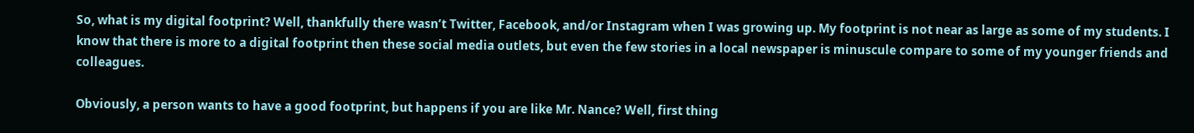So, what is my digital footprint? Well, thankfully there wasn’t Twitter, Facebook, and/or Instagram when I was growing up. My footprint is not near as large as some of my students. I know that there is more to a digital footprint then these social media outlets, but even the few stories in a local newspaper is minuscule compare to some of my younger friends and colleagues.

Obviously, a person wants to have a good footprint, but happens if you are like Mr. Nance? Well, first thing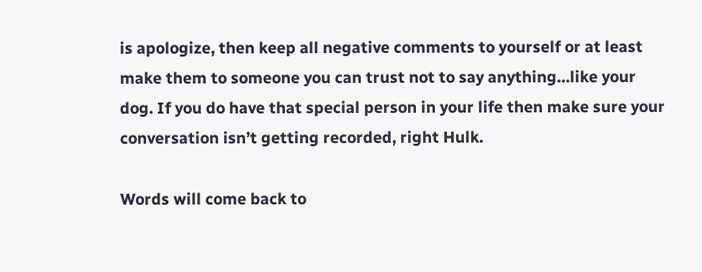is apologize, then keep all negative comments to yourself or at least make them to someone you can trust not to say anything…like your dog. If you do have that special person in your life then make sure your conversation isn’t getting recorded, right Hulk.

Words will come back to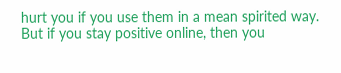hurt you if you use them in a mean spirited way. But if you stay positive online, then you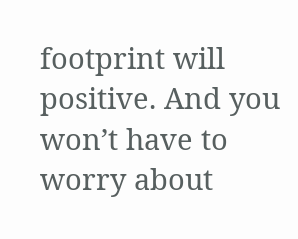footprint will positive. And you won’t have to worry about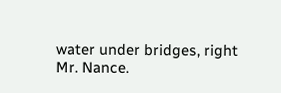water under bridges, right Mr. Nance.